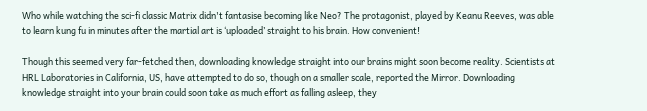Who while watching the sci-fi classic Matrix didn't fantasise becoming like Neo? The protagonist, played by Keanu Reeves, was able to learn kung fu in minutes after the martial art is ‘uploaded’ straight to his brain. How convenient!

Though this seemed very far-fetched then, downloading knowledge straight into our brains might soon become reality. Scientists at HRL Laboratories in California, US, have attempted to do so, though on a smaller scale, reported the Mirror. Downloading knowledge straight into your brain could soon take as much effort as falling asleep, they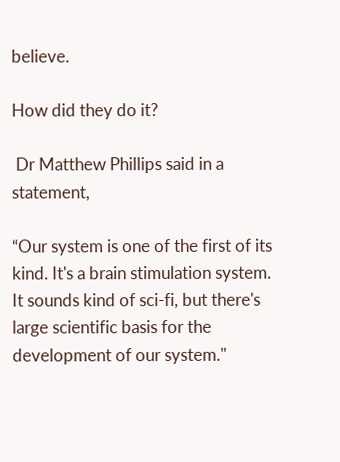believe.

How did they do it?

 Dr Matthew Phillips said in a statement,

“Our system is one of the first of its kind. It's a brain stimulation system. It sounds kind of sci-fi, but there's large scientific basis for the development of our system."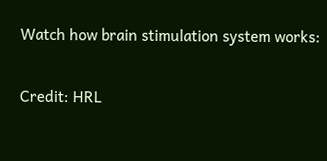Watch how brain stimulation system works:

Credit: HRL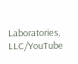Laboratories, LLC/YouTube